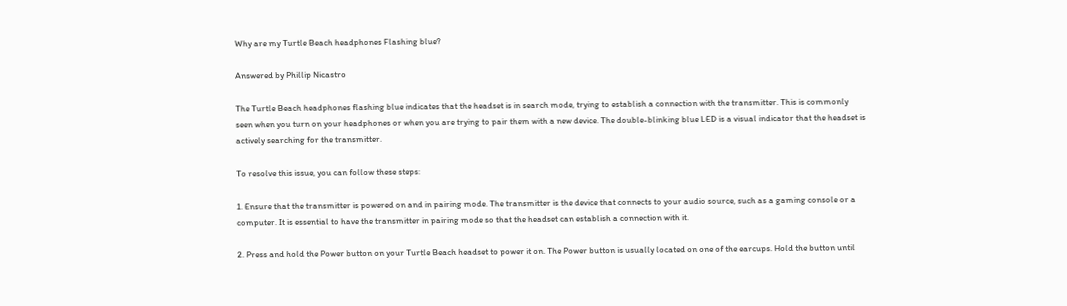Why are my Turtle Beach headphones Flashing blue?

Answered by Phillip Nicastro

The Turtle Beach headphones flashing blue indicates that the headset is in search mode, trying to establish a connection with the transmitter. This is commonly seen when you turn on your headphones or when you are trying to pair them with a new device. The double-blinking blue LED is a visual indicator that the headset is actively searching for the transmitter.

To resolve this issue, you can follow these steps:

1. Ensure that the transmitter is powered on and in pairing mode. The transmitter is the device that connects to your audio source, such as a gaming console or a computer. It is essential to have the transmitter in pairing mode so that the headset can establish a connection with it.

2. Press and hold the Power button on your Turtle Beach headset to power it on. The Power button is usually located on one of the earcups. Hold the button until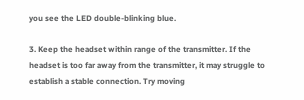you see the LED double-blinking blue.

3. Keep the headset within range of the transmitter. If the headset is too far away from the transmitter, it may struggle to establish a stable connection. Try moving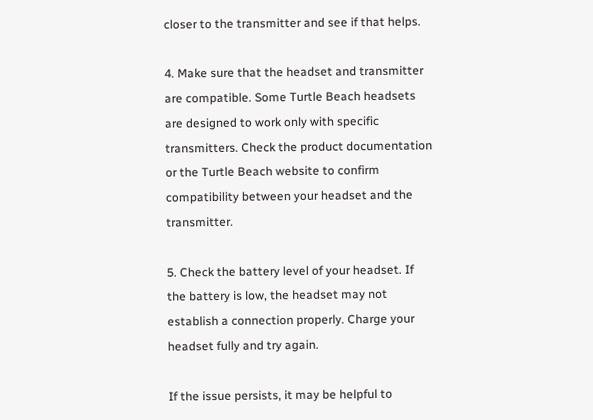closer to the transmitter and see if that helps.

4. Make sure that the headset and transmitter are compatible. Some Turtle Beach headsets are designed to work only with specific transmitters. Check the product documentation or the Turtle Beach website to confirm compatibility between your headset and the transmitter.

5. Check the battery level of your headset. If the battery is low, the headset may not establish a connection properly. Charge your headset fully and try again.

If the issue persists, it may be helpful to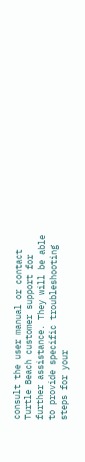consult the user manual or contact Turtle Beach customer support for further assistance. They will be able to provide specific troubleshooting steps for your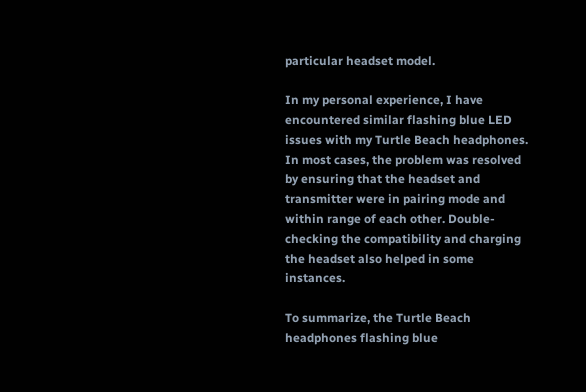particular headset model.

In my personal experience, I have encountered similar flashing blue LED issues with my Turtle Beach headphones. In most cases, the problem was resolved by ensuring that the headset and transmitter were in pairing mode and within range of each other. Double-checking the compatibility and charging the headset also helped in some instances.

To summarize, the Turtle Beach headphones flashing blue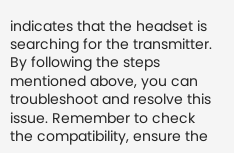indicates that the headset is searching for the transmitter. By following the steps mentioned above, you can troubleshoot and resolve this issue. Remember to check the compatibility, ensure the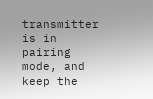transmitter is in pairing mode, and keep the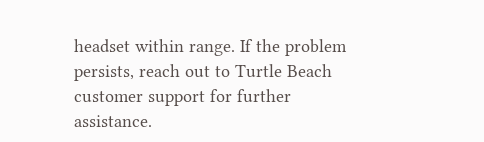headset within range. If the problem persists, reach out to Turtle Beach customer support for further assistance.